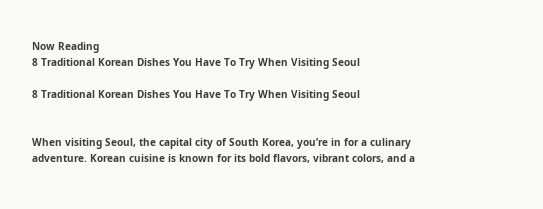Now Reading
8 Traditional Korean Dishes You Have To Try When Visiting Seoul

8 Traditional Korean Dishes You Have To Try When Visiting Seoul


When visiting Seoul, the capital city of South Korea, you’re in for a culinary adventure. Korean cuisine is known for its bold flavors, vibrant colors, and a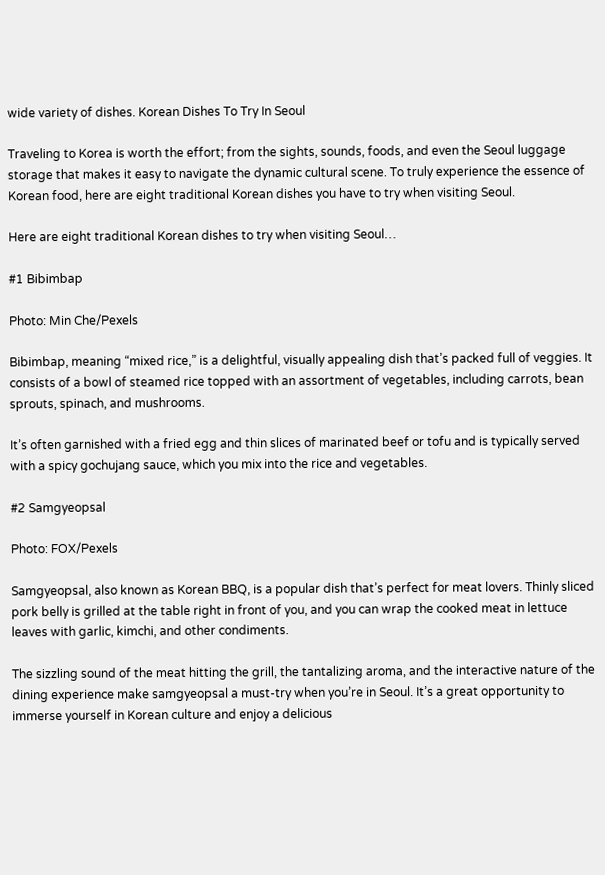wide variety of dishes. Korean Dishes To Try In Seoul

Traveling to Korea is worth the effort; from the sights, sounds, foods, and even the Seoul luggage storage that makes it easy to navigate the dynamic cultural scene. To truly experience the essence of Korean food, here are eight traditional Korean dishes you have to try when visiting Seoul.

Here are eight traditional Korean dishes to try when visiting Seoul…

#1 Bibimbap

Photo: Min Che/Pexels

Bibimbap, meaning “mixed rice,” is a delightful, visually appealing dish that’s packed full of veggies. It consists of a bowl of steamed rice topped with an assortment of vegetables, including carrots, bean sprouts, spinach, and mushrooms.

It’s often garnished with a fried egg and thin slices of marinated beef or tofu and is typically served with a spicy gochujang sauce, which you mix into the rice and vegetables.

#2 Samgyeopsal

Photo: FOX/Pexels

Samgyeopsal, also known as Korean BBQ, is a popular dish that’s perfect for meat lovers. Thinly sliced pork belly is grilled at the table right in front of you, and you can wrap the cooked meat in lettuce leaves with garlic, kimchi, and other condiments.

The sizzling sound of the meat hitting the grill, the tantalizing aroma, and the interactive nature of the dining experience make samgyeopsal a must-try when you’re in Seoul. It’s a great opportunity to immerse yourself in Korean culture and enjoy a delicious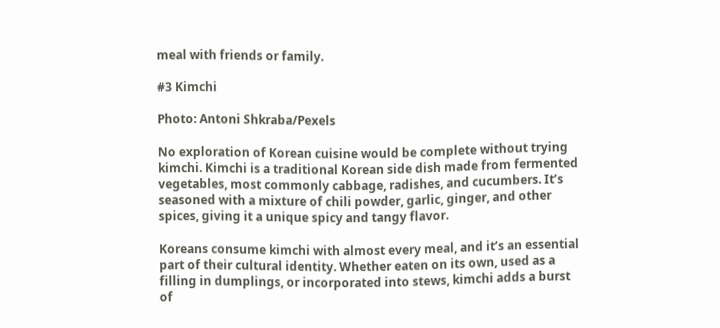meal with friends or family.

#3 Kimchi

Photo: Antoni Shkraba/Pexels

No exploration of Korean cuisine would be complete without trying kimchi. Kimchi is a traditional Korean side dish made from fermented vegetables, most commonly cabbage, radishes, and cucumbers. It’s seasoned with a mixture of chili powder, garlic, ginger, and other spices, giving it a unique spicy and tangy flavor.

Koreans consume kimchi with almost every meal, and it’s an essential part of their cultural identity. Whether eaten on its own, used as a filling in dumplings, or incorporated into stews, kimchi adds a burst of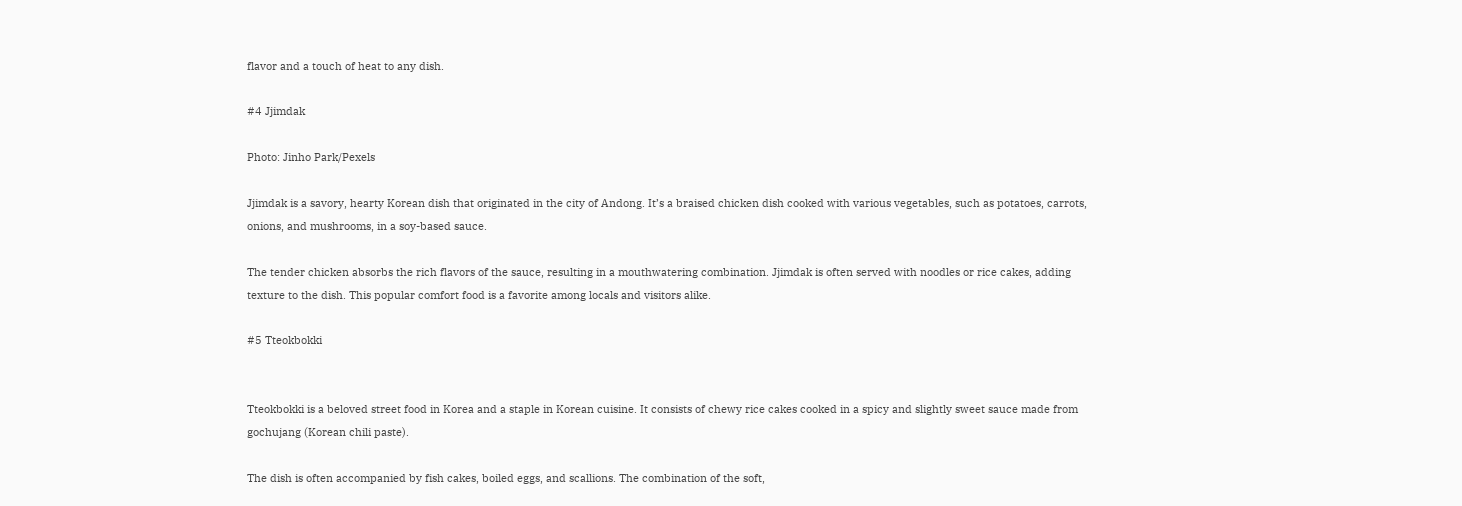flavor and a touch of heat to any dish.

#4 Jjimdak

Photo: Jinho Park/Pexels

Jjimdak is a savory, hearty Korean dish that originated in the city of Andong. It’s a braised chicken dish cooked with various vegetables, such as potatoes, carrots, onions, and mushrooms, in a soy-based sauce.

The tender chicken absorbs the rich flavors of the sauce, resulting in a mouthwatering combination. Jjimdak is often served with noodles or rice cakes, adding texture to the dish. This popular comfort food is a favorite among locals and visitors alike.

#5 Tteokbokki


Tteokbokki is a beloved street food in Korea and a staple in Korean cuisine. It consists of chewy rice cakes cooked in a spicy and slightly sweet sauce made from gochujang (Korean chili paste).

The dish is often accompanied by fish cakes, boiled eggs, and scallions. The combination of the soft,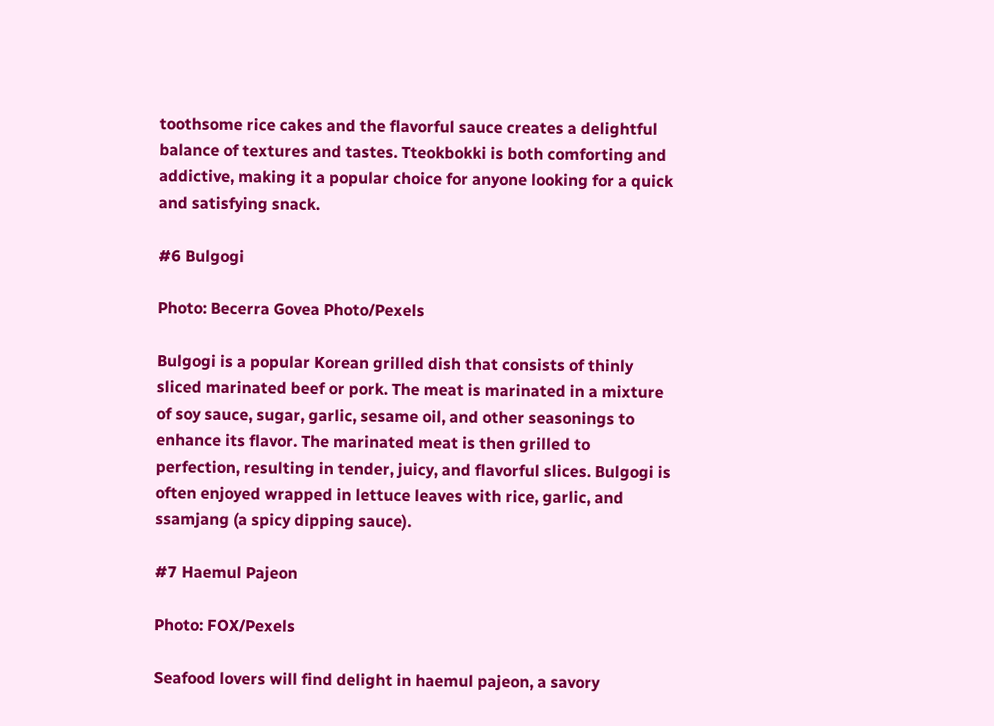toothsome rice cakes and the flavorful sauce creates a delightful balance of textures and tastes. Tteokbokki is both comforting and addictive, making it a popular choice for anyone looking for a quick and satisfying snack.

#6 Bulgogi

Photo: Becerra Govea Photo/Pexels

Bulgogi is a popular Korean grilled dish that consists of thinly sliced marinated beef or pork. The meat is marinated in a mixture of soy sauce, sugar, garlic, sesame oil, and other seasonings to enhance its flavor. The marinated meat is then grilled to perfection, resulting in tender, juicy, and flavorful slices. Bulgogi is often enjoyed wrapped in lettuce leaves with rice, garlic, and ssamjang (a spicy dipping sauce).

#7 Haemul Pajeon

Photo: FOX/Pexels

Seafood lovers will find delight in haemul pajeon, a savory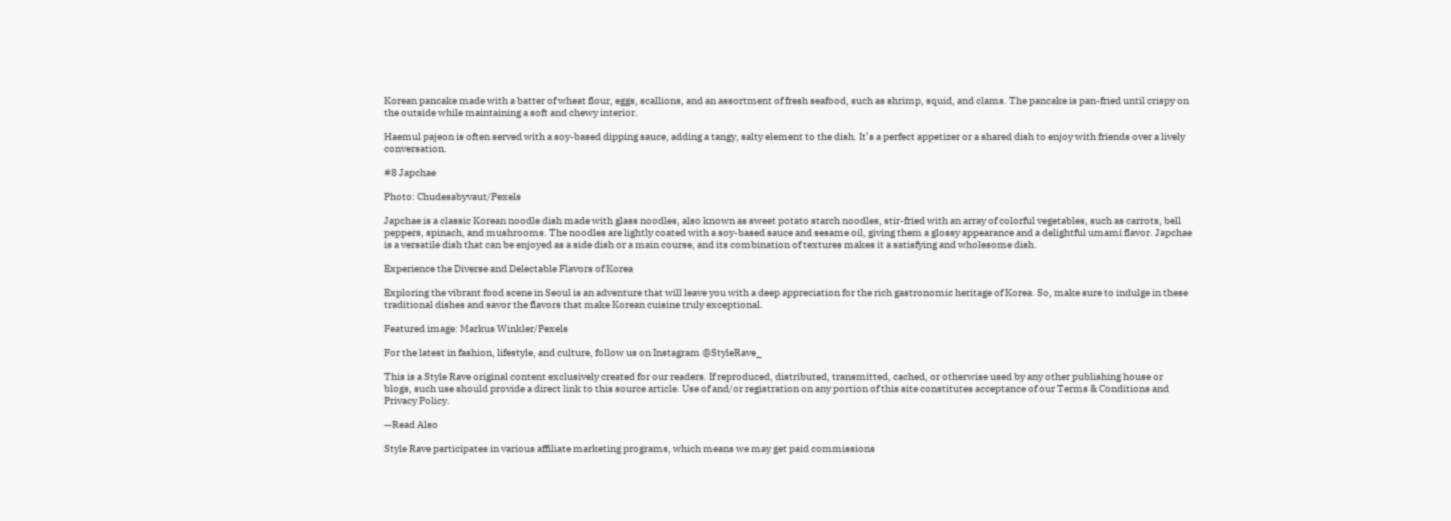Korean pancake made with a batter of wheat flour, eggs, scallions, and an assortment of fresh seafood, such as shrimp, squid, and clams. The pancake is pan-fried until crispy on the outside while maintaining a soft and chewy interior.

Haemul pajeon is often served with a soy-based dipping sauce, adding a tangy, salty element to the dish. It’s a perfect appetizer or a shared dish to enjoy with friends over a lively conversation.

#8 Japchae

Photo: Chudesabyvaut/Pexels

Japchae is a classic Korean noodle dish made with glass noodles, also known as sweet potato starch noodles, stir-fried with an array of colorful vegetables, such as carrots, bell peppers, spinach, and mushrooms. The noodles are lightly coated with a soy-based sauce and sesame oil, giving them a glossy appearance and a delightful umami flavor. Japchae is a versatile dish that can be enjoyed as a side dish or a main course, and its combination of textures makes it a satisfying and wholesome dish.

Experience the Diverse and Delectable Flavors of Korea

Exploring the vibrant food scene in Seoul is an adventure that will leave you with a deep appreciation for the rich gastronomic heritage of Korea. So, make sure to indulge in these traditional dishes and savor the flavors that make Korean cuisine truly exceptional.

Featured image: Markus Winkler/Pexels

For the latest in fashion, lifestyle, and culture, follow us on Instagram @StyleRave_

This is a Style Rave original content exclusively created for our readers. If reproduced, distributed, transmitted, cached, or otherwise used by any other publishing house or blogs, such use should provide a direct link to this source article. Use of and/or registration on any portion of this site constitutes acceptance of our Terms & Conditions and Privacy Policy.

—Read Also

Style Rave participates in various affiliate marketing programs, which means we may get paid commissions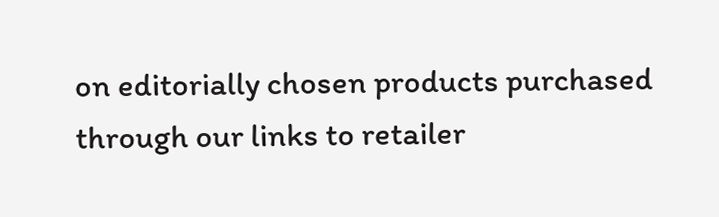on editorially chosen products purchased through our links to retailer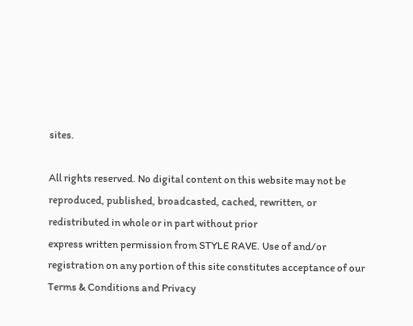sites.

All rights reserved. No digital content on this website may not be reproduced, published, broadcasted, cached, rewritten, or redistributed in whole or in part without prior
express written permission from STYLE RAVE. Use of and/or registration on any portion of this site constitutes acceptance of our Terms & Conditions and Privacy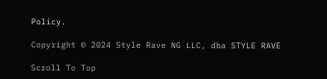Policy.

Copyright © 2024 Style Rave NG LLC, dba STYLE RAVE

Scroll To Top